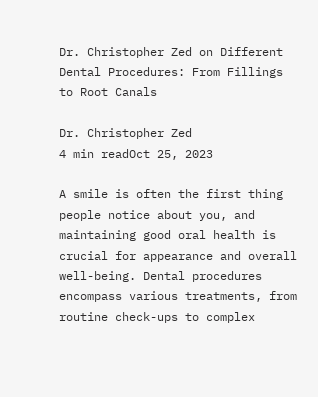Dr. Christopher Zed on Different Dental Procedures: From Fillings to Root Canals

Dr. Christopher Zed
4 min readOct 25, 2023

A smile is often the first thing people notice about you, and maintaining good oral health is crucial for appearance and overall well-being. Dental procedures encompass various treatments, from routine check-ups to complex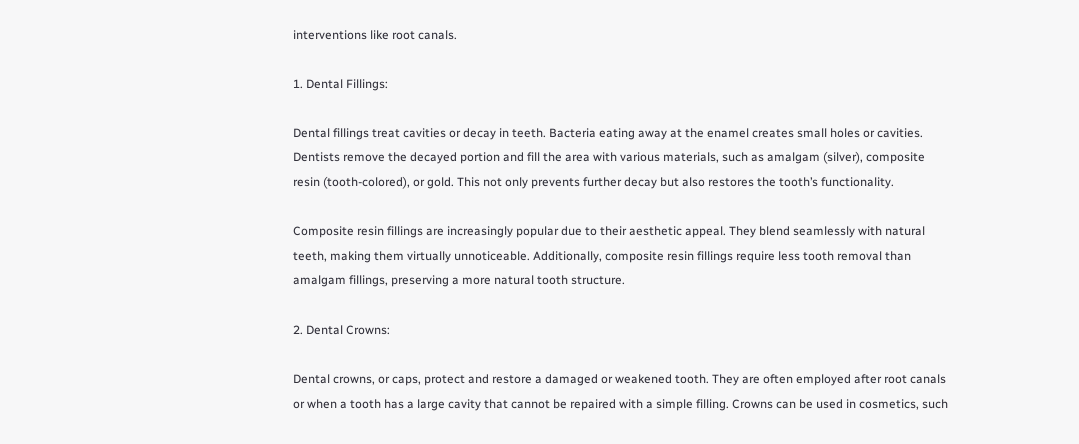interventions like root canals.

1. Dental Fillings:

Dental fillings treat cavities or decay in teeth. Bacteria eating away at the enamel creates small holes or cavities. Dentists remove the decayed portion and fill the area with various materials, such as amalgam (silver), composite resin (tooth-colored), or gold. This not only prevents further decay but also restores the tooth’s functionality.

Composite resin fillings are increasingly popular due to their aesthetic appeal. They blend seamlessly with natural teeth, making them virtually unnoticeable. Additionally, composite resin fillings require less tooth removal than amalgam fillings, preserving a more natural tooth structure.

2. Dental Crowns:

Dental crowns, or caps, protect and restore a damaged or weakened tooth. They are often employed after root canals or when a tooth has a large cavity that cannot be repaired with a simple filling. Crowns can be used in cosmetics, such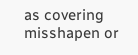as covering misshapen or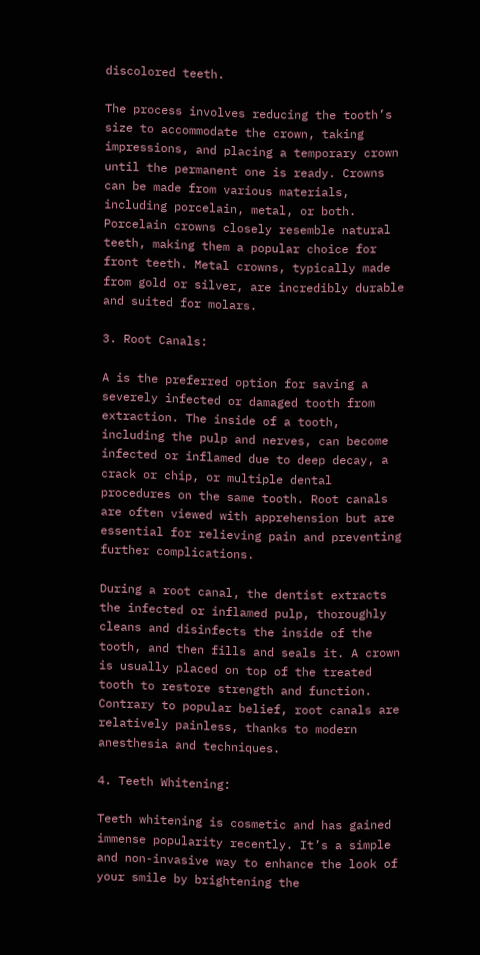discolored teeth.

The process involves reducing the tooth’s size to accommodate the crown, taking impressions, and placing a temporary crown until the permanent one is ready. Crowns can be made from various materials, including porcelain, metal, or both. Porcelain crowns closely resemble natural teeth, making them a popular choice for front teeth. Metal crowns, typically made from gold or silver, are incredibly durable and suited for molars.

3. Root Canals:

A is the preferred option for saving a severely infected or damaged tooth from extraction. The inside of a tooth, including the pulp and nerves, can become infected or inflamed due to deep decay, a crack or chip, or multiple dental procedures on the same tooth. Root canals are often viewed with apprehension but are essential for relieving pain and preventing further complications.

During a root canal, the dentist extracts the infected or inflamed pulp, thoroughly cleans and disinfects the inside of the tooth, and then fills and seals it. A crown is usually placed on top of the treated tooth to restore strength and function. Contrary to popular belief, root canals are relatively painless, thanks to modern anesthesia and techniques.

4. Teeth Whitening:

Teeth whitening is cosmetic and has gained immense popularity recently. It’s a simple and non-invasive way to enhance the look of your smile by brightening the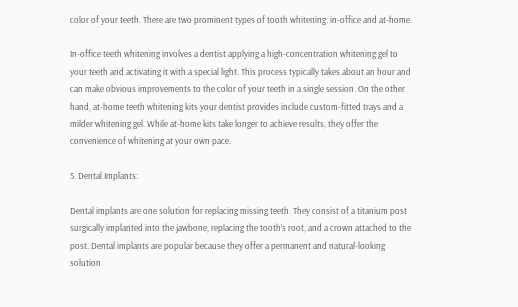color of your teeth. There are two prominent types of tooth whitening: in-office and at-home.

In-office teeth whitening involves a dentist applying a high-concentration whitening gel to your teeth and activating it with a special light. This process typically takes about an hour and can make obvious improvements to the color of your teeth in a single session. On the other hand, at-home teeth whitening kits your dentist provides include custom-fitted trays and a milder whitening gel. While at-home kits take longer to achieve results, they offer the convenience of whitening at your own pace.

5. Dental Implants:

Dental implants are one solution for replacing missing teeth. They consist of a titanium post surgically implanted into the jawbone, replacing the tooth’s root, and a crown attached to the post. Dental implants are popular because they offer a permanent and natural-looking solution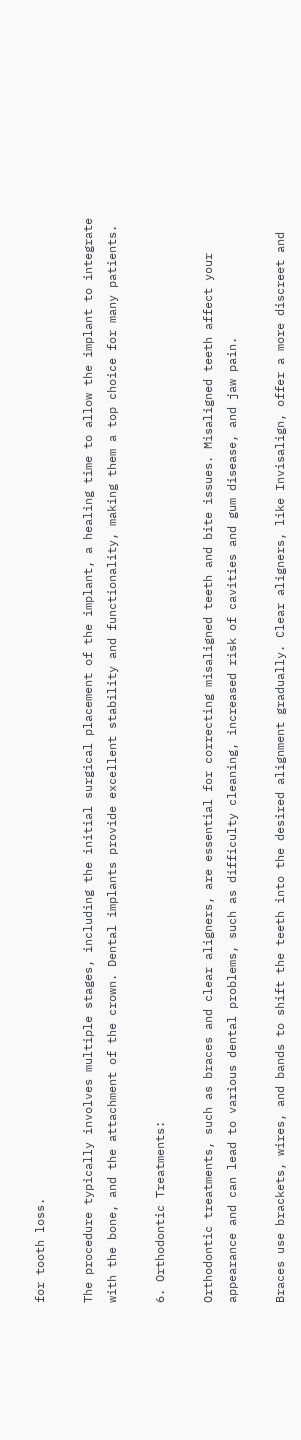for tooth loss.

The procedure typically involves multiple stages, including the initial surgical placement of the implant, a healing time to allow the implant to integrate with the bone, and the attachment of the crown. Dental implants provide excellent stability and functionality, making them a top choice for many patients.

6. Orthodontic Treatments:

Orthodontic treatments, such as braces and clear aligners, are essential for correcting misaligned teeth and bite issues. Misaligned teeth affect your appearance and can lead to various dental problems, such as difficulty cleaning, increased risk of cavities and gum disease, and jaw pain.

Braces use brackets, wires, and bands to shift the teeth into the desired alignment gradually. Clear aligners, like Invisalign, offer a more discreet and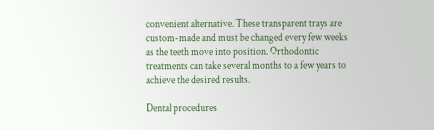convenient alternative. These transparent trays are custom-made and must be changed every few weeks as the teeth move into position. Orthodontic treatments can take several months to a few years to achieve the desired results.

Dental procedures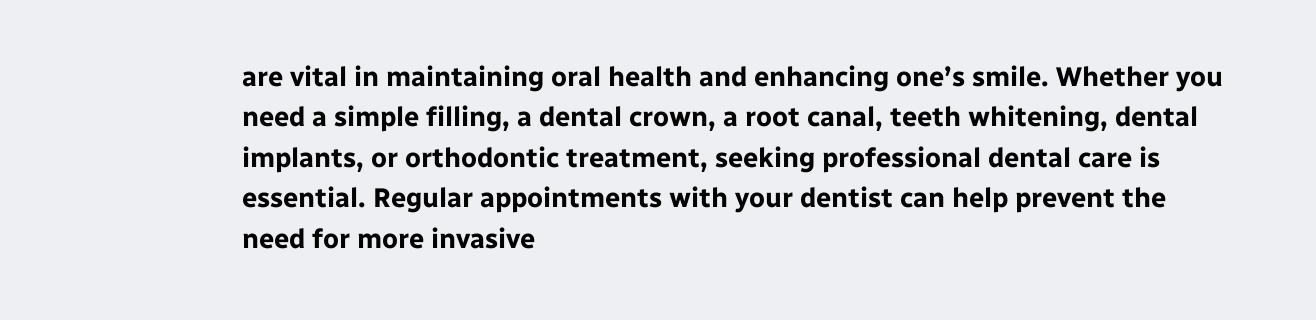are vital in maintaining oral health and enhancing one’s smile. Whether you need a simple filling, a dental crown, a root canal, teeth whitening, dental implants, or orthodontic treatment, seeking professional dental care is essential. Regular appointments with your dentist can help prevent the need for more invasive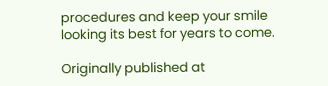procedures and keep your smile looking its best for years to come.

Originally published at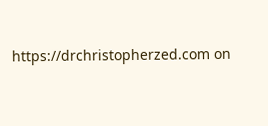https://drchristopherzed.com on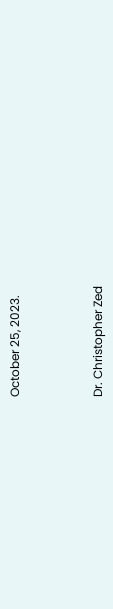October 25, 2023.



Dr. Christopher Zed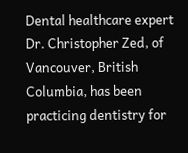Dental healthcare expert Dr. Christopher Zed, of Vancouver, British Columbia, has been practicing dentistry for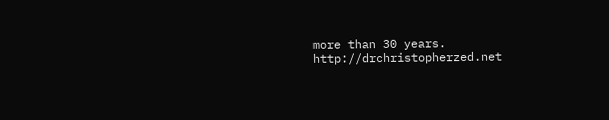more than 30 years. http://drchristopherzed.net